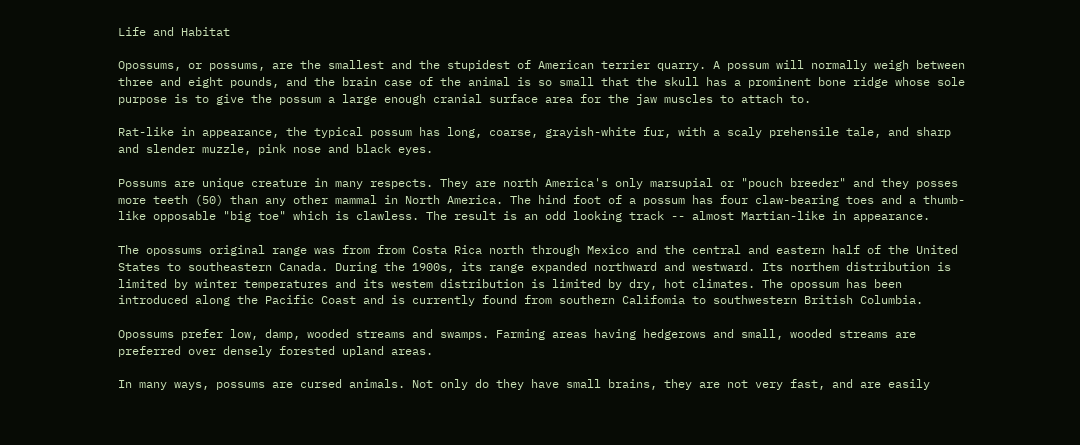Life and Habitat

Opossums, or possums, are the smallest and the stupidest of American terrier quarry. A possum will normally weigh between three and eight pounds, and the brain case of the animal is so small that the skull has a prominent bone ridge whose sole purpose is to give the possum a large enough cranial surface area for the jaw muscles to attach to.

Rat-like in appearance, the typical possum has long, coarse, grayish-white fur, with a scaly prehensile tale, and sharp and slender muzzle, pink nose and black eyes.

Possums are unique creature in many respects. They are north America's only marsupial or "pouch breeder" and they posses more teeth (50) than any other mammal in North America. The hind foot of a possum has four claw-bearing toes and a thumb-like opposable "big toe" which is clawless. The result is an odd looking track -- almost Martian-like in appearance.

The opossums original range was from from Costa Rica north through Mexico and the central and eastern half of the United States to southeastern Canada. During the 1900s, its range expanded northward and westward. Its northem distribution is limited by winter temperatures and its westem distribution is limited by dry, hot climates. The opossum has been introduced along the Pacific Coast and is currently found from southern Califomia to southwestern British Columbia.

Opossums prefer low, damp, wooded streams and swamps. Farming areas having hedgerows and small, wooded streams are preferred over densely forested upland areas.

In many ways, possums are cursed animals. Not only do they have small brains, they are not very fast, and are easily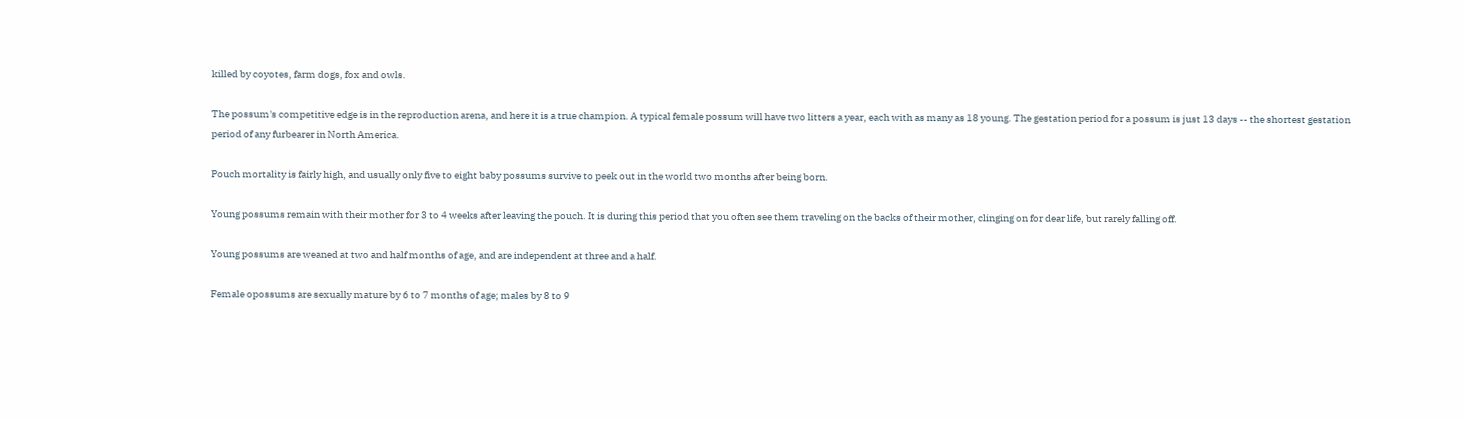killed by coyotes, farm dogs, fox and owls.

The possum's competitive edge is in the reproduction arena, and here it is a true champion. A typical female possum will have two litters a year, each with as many as 18 young. The gestation period for a possum is just 13 days -- the shortest gestation period of any furbearer in North America.

Pouch mortality is fairly high, and usually only five to eight baby possums survive to peek out in the world two months after being born.

Young possums remain with their mother for 3 to 4 weeks after leaving the pouch. It is during this period that you often see them traveling on the backs of their mother, clinging on for dear life, but rarely falling off.

Young possums are weaned at two and half months of age, and are independent at three and a half.

Female opossums are sexually mature by 6 to 7 months of age; males by 8 to 9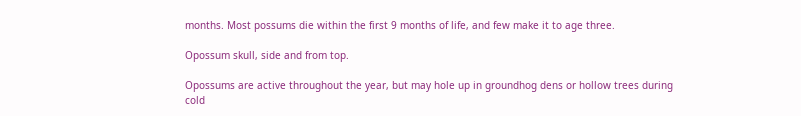months. Most possums die within the first 9 months of life, and few make it to age three.

Opossum skull, side and from top.

Opossums are active throughout the year, but may hole up in groundhog dens or hollow trees during cold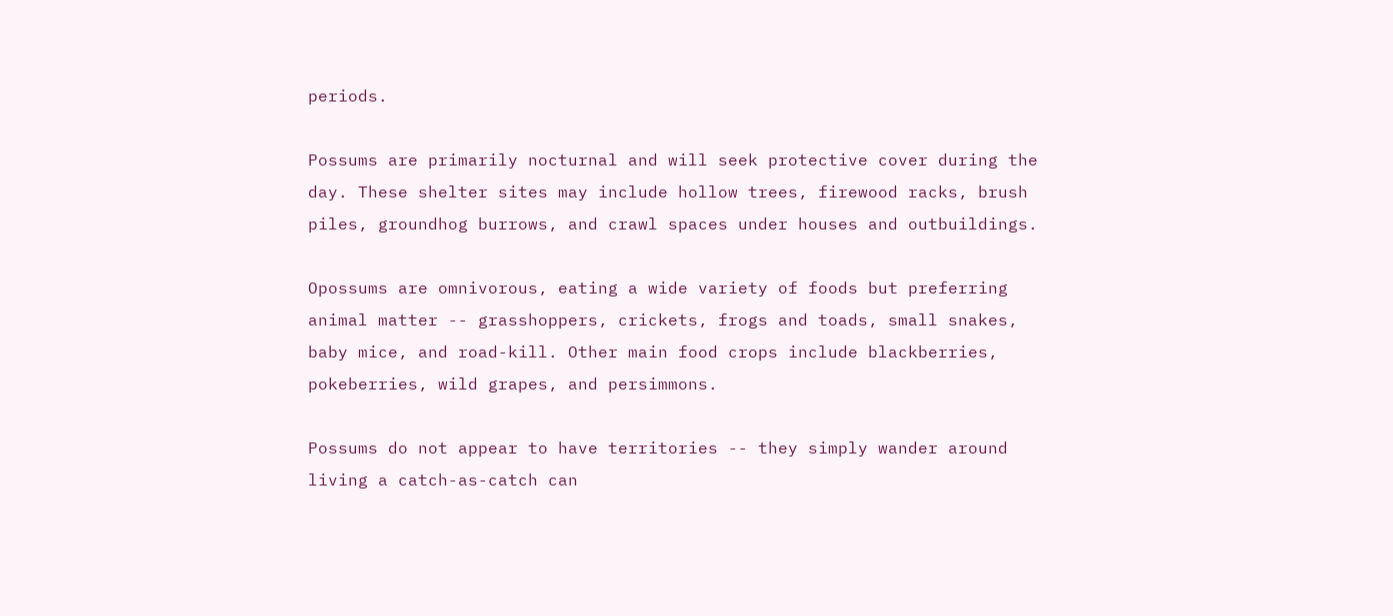periods.

Possums are primarily nocturnal and will seek protective cover during the day. These shelter sites may include hollow trees, firewood racks, brush piles, groundhog burrows, and crawl spaces under houses and outbuildings.

Opossums are omnivorous, eating a wide variety of foods but preferring animal matter -- grasshoppers, crickets, frogs and toads, small snakes, baby mice, and road-kill. Other main food crops include blackberries, pokeberries, wild grapes, and persimmons.

Possums do not appear to have territories -- they simply wander around living a catch-as-catch can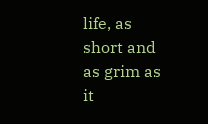life, as short and as grim as it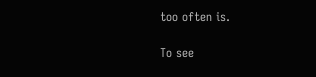too often is.

To see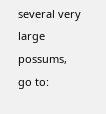several very large possums, go to: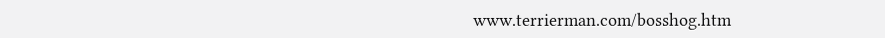www.terrierman.com/bosshog.htm